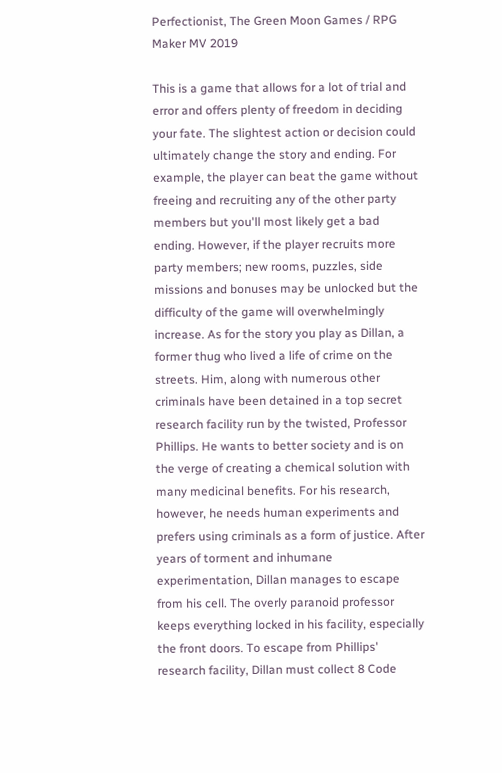Perfectionist, The Green Moon Games / RPG Maker MV 2019

This is a game that allows for a lot of trial and error and offers plenty of freedom in deciding your fate. The slightest action or decision could ultimately change the story and ending. For example, the player can beat the game without freeing and recruiting any of the other party members but you'll most likely get a bad ending. However, if the player recruits more party members; new rooms, puzzles, side missions and bonuses may be unlocked but the difficulty of the game will overwhelmingly increase. As for the story you play as Dillan, a former thug who lived a life of crime on the streets. Him, along with numerous other criminals have been detained in a top secret research facility run by the twisted, Professor Phillips. He wants to better society and is on the verge of creating a chemical solution with many medicinal benefits. For his research, however, he needs human experiments and prefers using criminals as a form of justice. After years of torment and inhumane experimentation, Dillan manages to escape from his cell. The overly paranoid professor keeps everything locked in his facility, especially the front doors. To escape from Phillips' research facility, Dillan must collect 8 Code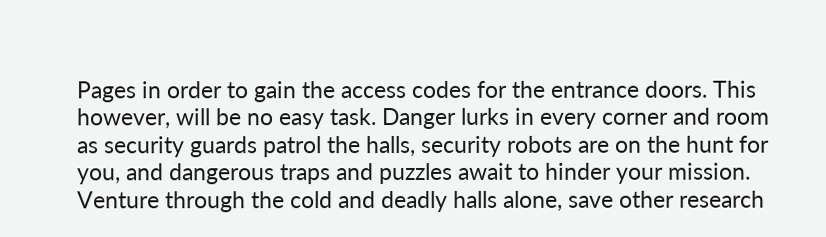Pages in order to gain the access codes for the entrance doors. This however, will be no easy task. Danger lurks in every corner and room as security guards patrol the halls, security robots are on the hunt for you, and dangerous traps and puzzles await to hinder your mission. Venture through the cold and deadly halls alone, save other research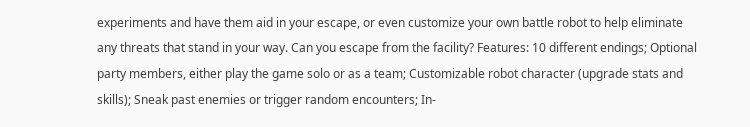experiments and have them aid in your escape, or even customize your own battle robot to help eliminate any threats that stand in your way. Can you escape from the facility? Features: 10 different endings; Optional party members, either play the game solo or as a team; Customizable robot character (upgrade stats and skills); Sneak past enemies or trigger random encounters; In-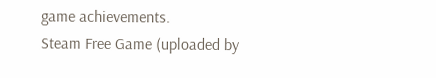game achievements.
Steam Free Game (uploaded by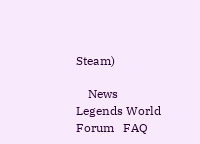Steam)

    News   Legends World   Forum   FAQ